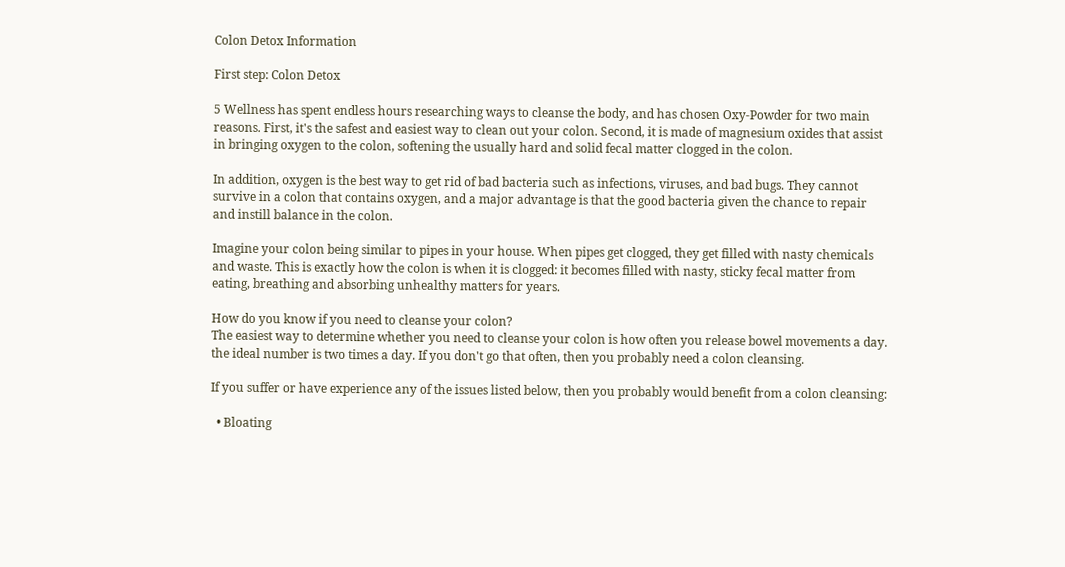Colon Detox Information

First step: Colon Detox

5 Wellness has spent endless hours researching ways to cleanse the body, and has chosen Oxy-Powder for two main reasons. First, it's the safest and easiest way to clean out your colon. Second, it is made of magnesium oxides that assist in bringing oxygen to the colon, softening the usually hard and solid fecal matter clogged in the colon.

In addition, oxygen is the best way to get rid of bad bacteria such as infections, viruses, and bad bugs. They cannot survive in a colon that contains oxygen, and a major advantage is that the good bacteria given the chance to repair and instill balance in the colon.

Imagine your colon being similar to pipes in your house. When pipes get clogged, they get filled with nasty chemicals and waste. This is exactly how the colon is when it is clogged: it becomes filled with nasty, sticky fecal matter from eating, breathing and absorbing unhealthy matters for years.

How do you know if you need to cleanse your colon?
The easiest way to determine whether you need to cleanse your colon is how often you release bowel movements a day. the ideal number is two times a day. If you don't go that often, then you probably need a colon cleansing.

If you suffer or have experience any of the issues listed below, then you probably would benefit from a colon cleansing:

  • Bloating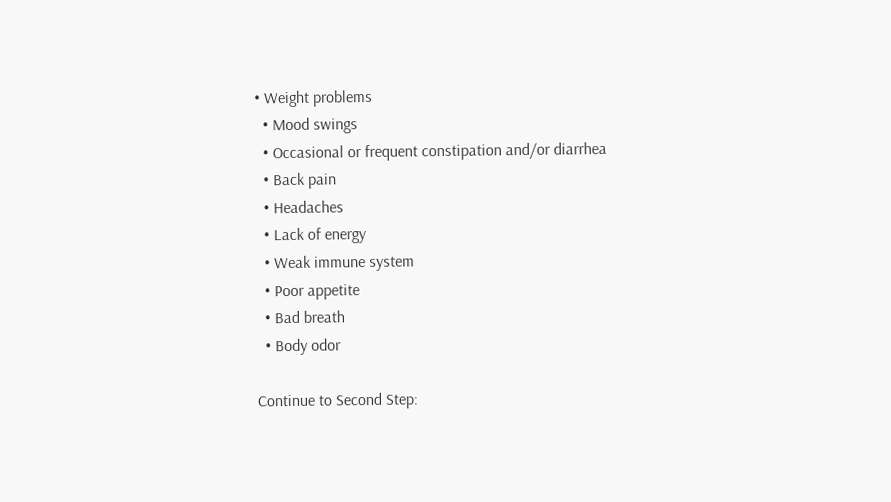• Weight problems
  • Mood swings
  • Occasional or frequent constipation and/or diarrhea
  • Back pain
  • Headaches
  • Lack of energy
  • Weak immune system
  • Poor appetite
  • Bad breath
  • Body odor

Continue to Second Step: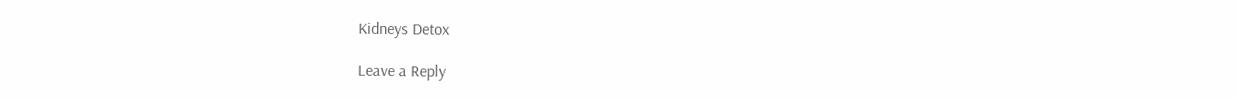Kidneys Detox

Leave a Reply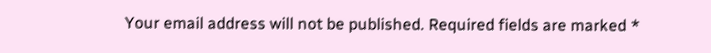Your email address will not be published. Required fields are marked *